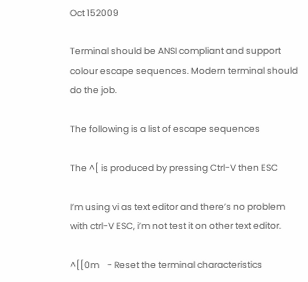Oct 152009

Terminal should be ANSI compliant and support colour escape sequences. Modern terminal should do the job.

The following is a list of escape sequences

The ^[ is produced by pressing Ctrl-V then ESC

I’m using vi as text editor and there’s no problem with ctrl-V ESC, i’m not test it on other text editor.

^[[0m    - Reset the terminal characteristics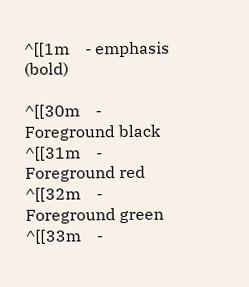^[[1m    - emphasis (bold)

^[[30m    - Foreground black
^[[31m    - Foreground red
^[[32m    - Foreground green
^[[33m    -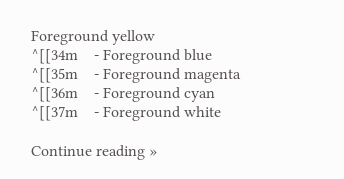Foreground yellow
^[[34m    - Foreground blue
^[[35m    - Foreground magenta
^[[36m    - Foreground cyan
^[[37m    - Foreground white

Continue reading »